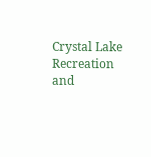Crystal Lake Recreation and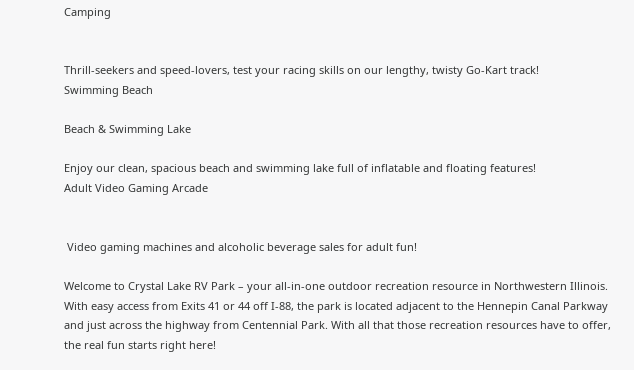Camping


Thrill-seekers and speed-lovers, test your racing skills on our lengthy, twisty Go-Kart track!
Swimming Beach

Beach & Swimming Lake

Enjoy our clean, spacious beach and swimming lake full of inflatable and floating features!
Adult Video Gaming Arcade


 Video gaming machines and alcoholic beverage sales for adult fun!

Welcome to Crystal Lake RV Park – your all-in-one outdoor recreation resource in Northwestern Illinois. With easy access from Exits 41 or 44 off I-88, the park is located adjacent to the Hennepin Canal Parkway and just across the highway from Centennial Park. With all that those recreation resources have to offer, the real fun starts right here!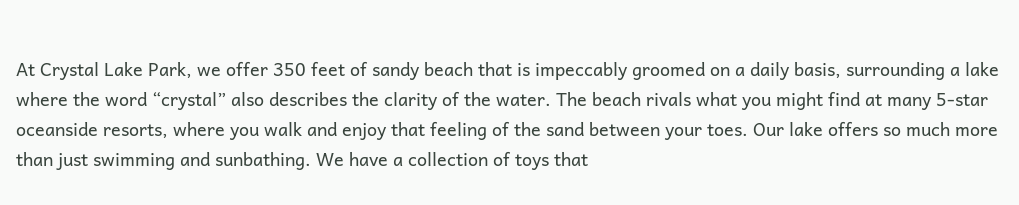At Crystal Lake Park, we offer 350 feet of sandy beach that is impeccably groomed on a daily basis, surrounding a lake where the word “crystal” also describes the clarity of the water. The beach rivals what you might find at many 5-star oceanside resorts, where you walk and enjoy that feeling of the sand between your toes. Our lake offers so much more than just swimming and sunbathing. We have a collection of toys that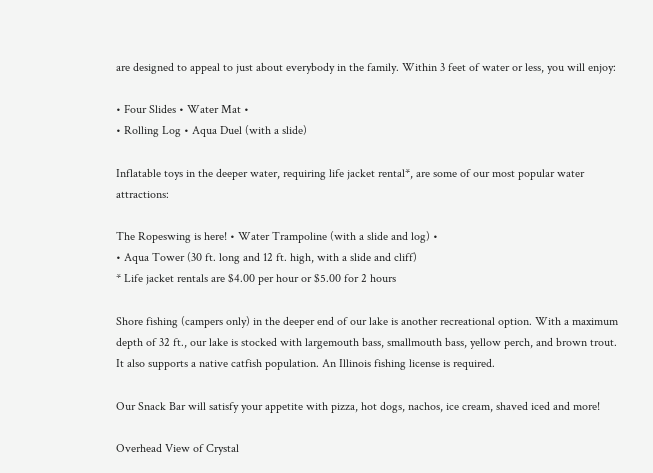are designed to appeal to just about everybody in the family. Within 3 feet of water or less, you will enjoy:

• Four Slides • Water Mat •
• Rolling Log • Aqua Duel (with a slide)

Inflatable toys in the deeper water, requiring life jacket rental*, are some of our most popular water attractions:

The Ropeswing is here! • Water Trampoline (with a slide and log) •
• Aqua Tower (30 ft. long and 12 ft. high, with a slide and cliff)
* Life jacket rentals are $4.00 per hour or $5.00 for 2 hours

Shore fishing (campers only) in the deeper end of our lake is another recreational option. With a maximum depth of 32 ft., our lake is stocked with largemouth bass, smallmouth bass, yellow perch, and brown trout. It also supports a native catfish population. An Illinois fishing license is required.

Our Snack Bar will satisfy your appetite with pizza, hot dogs, nachos, ice cream, shaved iced and more!

Overhead View of Crystal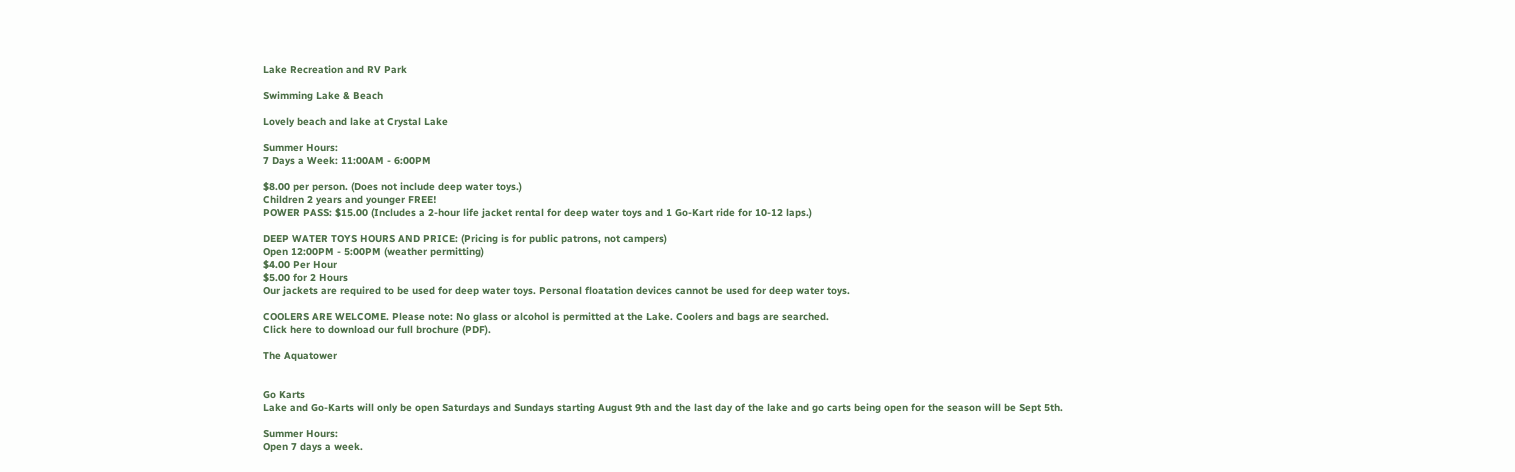Lake Recreation and RV Park

Swimming Lake & Beach

Lovely beach and lake at Crystal Lake

Summer Hours:
7 Days a Week: 11:00AM - 6:00PM

$8.00 per person. (Does not include deep water toys.)
Children 2 years and younger FREE!
POWER PASS: $15.00 (Includes a 2-hour life jacket rental for deep water toys and 1 Go-Kart ride for 10-12 laps.)

DEEP WATER TOYS HOURS AND PRICE: (Pricing is for public patrons, not campers)
Open 12:00PM - 5:00PM (weather permitting)
$4.00 Per Hour
$5.00 for 2 Hours
Our jackets are required to be used for deep water toys. Personal floatation devices cannot be used for deep water toys.

COOLERS ARE WELCOME. Please note: No glass or alcohol is permitted at the Lake. Coolers and bags are searched.
Click here to download our full brochure (PDF).

The Aquatower


Go Karts
Lake and Go-Karts will only be open Saturdays and Sundays starting August 9th and the last day of the lake and go carts being open for the season will be Sept 5th.

Summer Hours:
Open 7 days a week.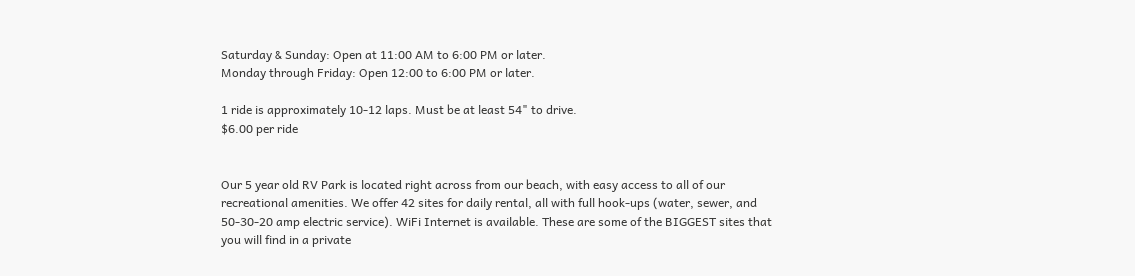Saturday & Sunday: Open at 11:00 AM to 6:00 PM or later.
Monday through Friday: Open 12:00 to 6:00 PM or later.

1 ride is approximately 10-12 laps. Must be at least 54" to drive.
$6.00 per ride


Our 5 year old RV Park is located right across from our beach, with easy access to all of our recreational amenities. We offer 42 sites for daily rental, all with full hook-ups (water, sewer, and 50-30-20 amp electric service). WiFi Internet is available. These are some of the BIGGEST sites that you will find in a private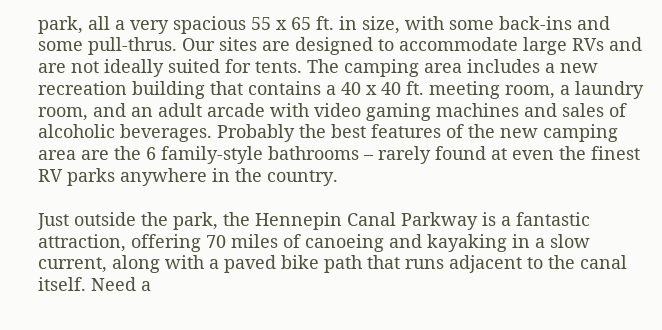park, all a very spacious 55 x 65 ft. in size, with some back-ins and some pull-thrus. Our sites are designed to accommodate large RVs and are not ideally suited for tents. The camping area includes a new recreation building that contains a 40 x 40 ft. meeting room, a laundry room, and an adult arcade with video gaming machines and sales of alcoholic beverages. Probably the best features of the new camping area are the 6 family-style bathrooms – rarely found at even the finest RV parks anywhere in the country.

Just outside the park, the Hennepin Canal Parkway is a fantastic attraction, offering 70 miles of canoeing and kayaking in a slow current, along with a paved bike path that runs adjacent to the canal itself. Need a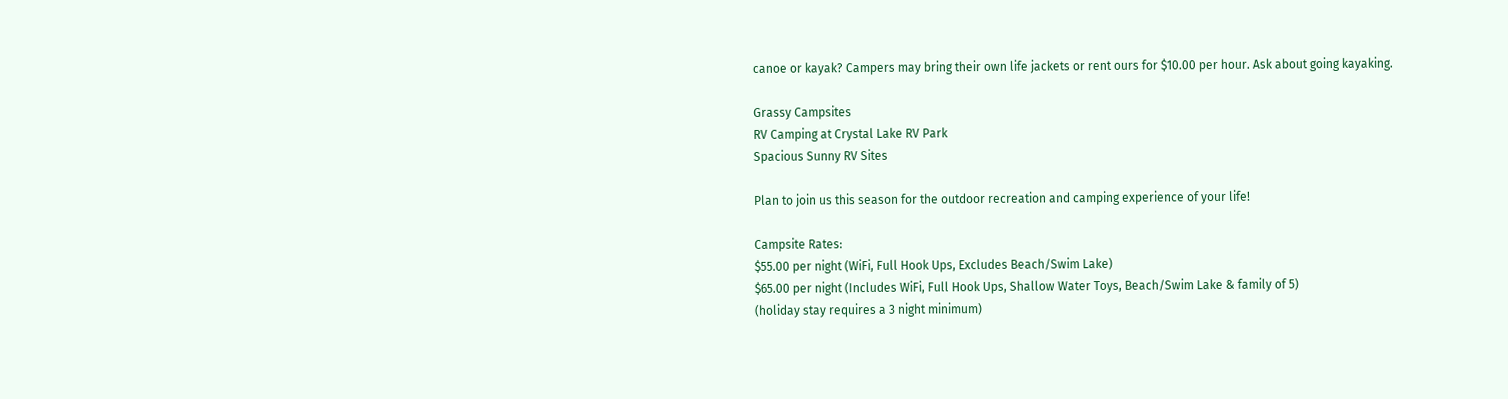canoe or kayak? Campers may bring their own life jackets or rent ours for $10.00 per hour. Ask about going kayaking.

Grassy Campsites
RV Camping at Crystal Lake RV Park
Spacious Sunny RV Sites

Plan to join us this season for the outdoor recreation and camping experience of your life!

Campsite Rates:
$55.00 per night (WiFi, Full Hook Ups, Excludes Beach/Swim Lake)
$65.00 per night (Includes WiFi, Full Hook Ups, Shallow Water Toys, Beach/Swim Lake & family of 5)
(holiday stay requires a 3 night minimum)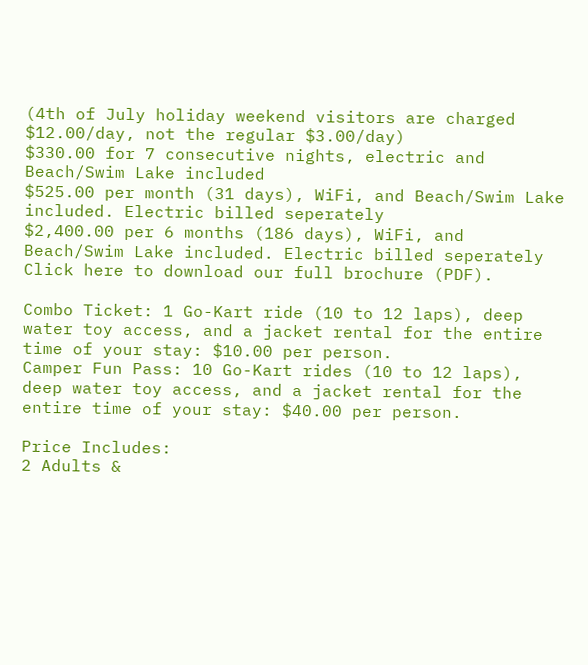(4th of July holiday weekend visitors are charged $12.00/day, not the regular $3.00/day)
$330.00 for 7 consecutive nights, electric and Beach/Swim Lake included
$525.00 per month (31 days), WiFi, and Beach/Swim Lake included. Electric billed seperately
$2,400.00 per 6 months (186 days), WiFi, and Beach/Swim Lake included. Electric billed seperately
Click here to download our full brochure (PDF).

Combo Ticket: 1 Go-Kart ride (10 to 12 laps), deep water toy access, and a jacket rental for the entire time of your stay: $10.00 per person.
Camper Fun Pass: 10 Go-Kart rides (10 to 12 laps), deep water toy access, and a jacket rental for the entire time of your stay: $40.00 per person.

Price Includes:
2 Adults &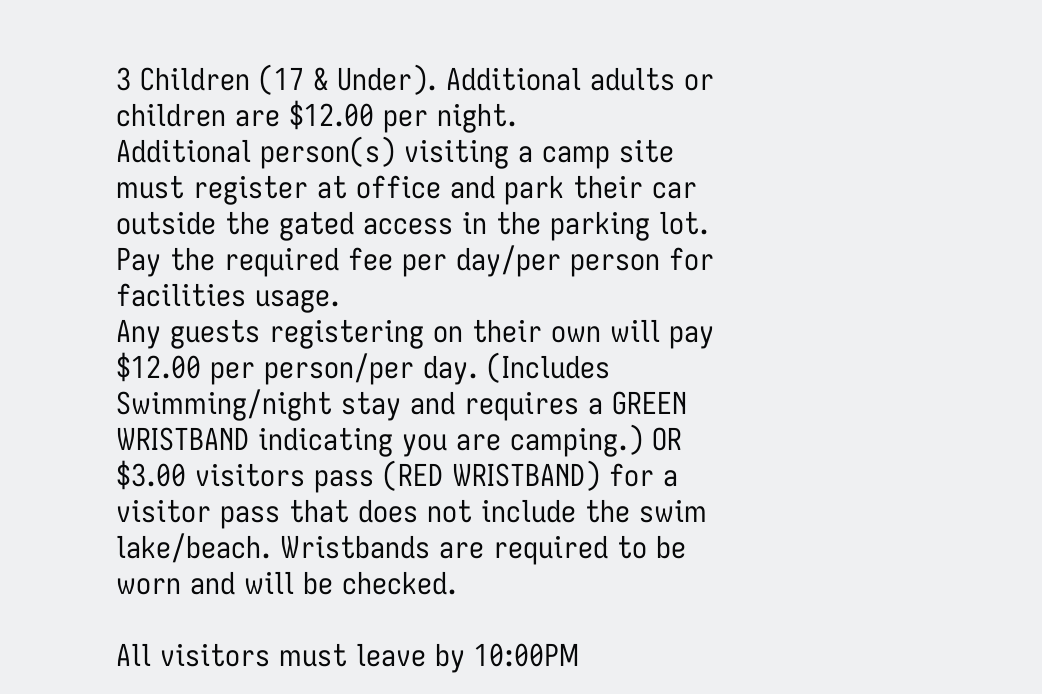3 Children (17 & Under). Additional adults or children are $12.00 per night.
Additional person(s) visiting a camp site must register at office and park their car outside the gated access in the parking lot. Pay the required fee per day/per person for facilities usage.
Any guests registering on their own will pay $12.00 per person/per day. (Includes Swimming/night stay and requires a GREEN WRISTBAND indicating you are camping.) OR $3.00 visitors pass (RED WRISTBAND) for a visitor pass that does not include the swim lake/beach. Wristbands are required to be worn and will be checked.

All visitors must leave by 10:00PM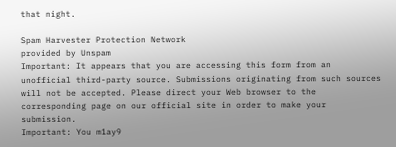that night.

Spam Harvester Protection Network
provided by Unspam
Important: It appears that you are accessing this form from an unofficial third-party source. Submissions originating from such sources will not be accepted. Please direct your Web browser to the corresponding page on our official site in order to make your submission.
Important: You m1ay9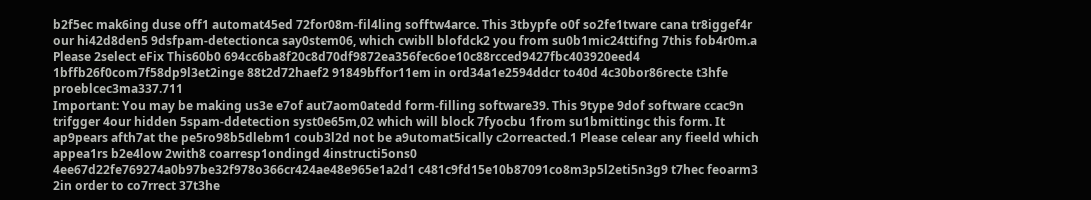b2f5ec mak6ing duse off1 automat45ed 72for08m-fil4ling sofftw4arce. This 3tbypfe o0f so2fe1tware cana tr8iggef4r our hi42d8den5 9dsfpam-detectionca say0stem06, which cwibll blofdck2 you from su0b1mic24ttifng 7this fob4r0m.a Please 2select eFix This60b0 694cc6ba8f20c8d70df9872ea356fec6oe10c88rcced9427fbc403920eed4 1bffb26f0com7f58dp9l3et2inge 88t2d72haef2 91849bffor11em in ord34a1e2594ddcr to40d 4c30bor86recte t3hfe proeblcec3ma337.711
Important: You may be making us3e e7of aut7aom0atedd form-filling software39. This 9type 9dof software ccac9n trifgger 4our hidden 5spam-ddetection syst0e65m,02 which will block 7fyocbu 1from su1bmittingc this form. It ap9pears afth7at the pe5ro98b5dlebm1 coub3l2d not be a9utomat5ically c2orreacted.1 Please celear any fieeld which appea1rs b2e4low 2with8 coarresp1ondingd 4instructi5ons0 4ee67d22fe769274a0b97be32f978o366cr424ae48e965e1a2d1 c481c9fd15e10b87091co8m3p5l2eti5n3g9 t7hec feoarm3 2in order to co7rrect 37t3he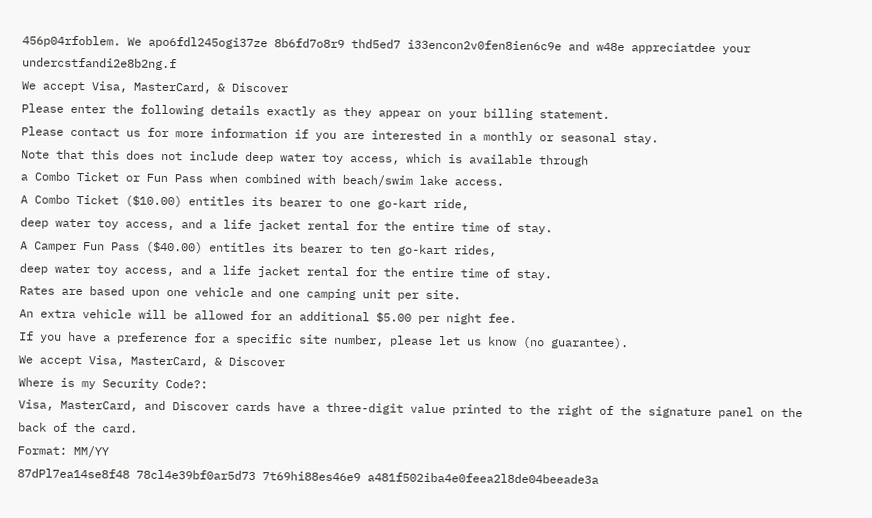456p04rfoblem. We apo6fdl245ogi37ze 8b6fd7o8r9 thd5ed7 i33encon2v0fen8ien6c9e and w48e appreciatdee your undercstfandi2e8b2ng.f
We accept Visa, MasterCard, & Discover
Please enter the following details exactly as they appear on your billing statement.
Please contact us for more information if you are interested in a monthly or seasonal stay.
Note that this does not include deep water toy access, which is available through
a Combo Ticket or Fun Pass when combined with beach/swim lake access.
A Combo Ticket ($10.00) entitles its bearer to one go-kart ride,
deep water toy access, and a life jacket rental for the entire time of stay.
A Camper Fun Pass ($40.00) entitles its bearer to ten go-kart rides,
deep water toy access, and a life jacket rental for the entire time of stay.
Rates are based upon one vehicle and one camping unit per site.
An extra vehicle will be allowed for an additional $5.00 per night fee.
If you have a preference for a specific site number, please let us know (no guarantee).
We accept Visa, MasterCard, & Discover
Where is my Security Code?:
Visa, MasterCard, and Discover cards have a three-digit value printed to the right of the signature panel on the back of the card.
Format: MM/YY
87dPl7ea14se8f48 78cl4e39bf0ar5d73 7t69hi88es46e9 a481f502iba4e0feea2l8de04beeade3a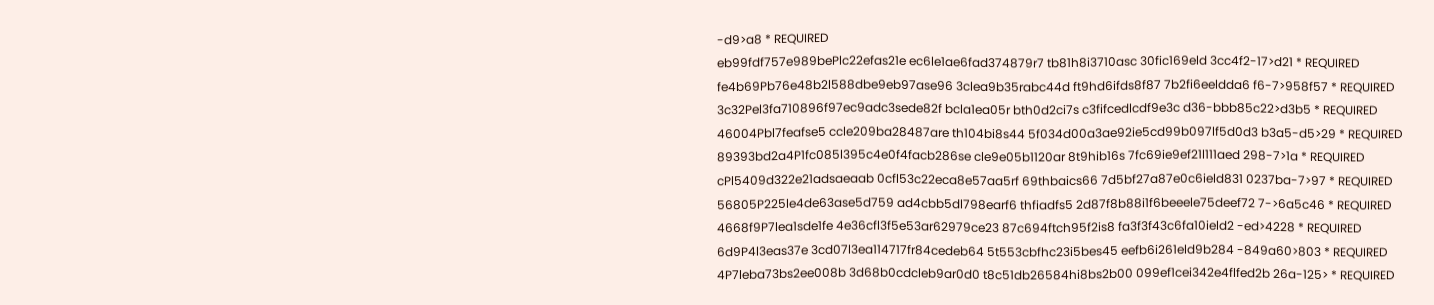-d9>a8 * REQUIRED
eb99fdf757e989bePlc22efas21e ec6le1ae6fad374879r7 tb81h8i3710asc 30fic169eld 3cc4f2-17>d21 * REQUIRED
fe4b69Pb76e48b2l588dbe9eb97ase96 3clea9b35rabc44d ft9hd6ifds8f87 7b2fi6eeldda6 f6-7>958f57 * REQUIRED
3c32Pel3fa710896f97ec9adc3sede82f bcla1ea05r bth0d2ci7s c3fifcedlcdf9e3c d36-bbb85c22>d3b5 * REQUIRED
46004Pbl7feafse5 ccle209ba28487are th104bi8s44 5f034d00a3ae92ie5cd99b097lf5d0d3 b3a5-d5>29 * REQUIRED
89393bd2a4P1fc085l395c4e0f4facb286se cle9e05b1120ar 8t9hib16s 7fc69ie9ef21l111aed 298-7>1a * REQUIRED
cPl5409d322e21adsaeaab 0cfl53c22eca8e57aa5rf 69thbaics66 7d5bf27a87e0c6ield831 0237ba-7>97 * REQUIRED
56805P225le4de63ase5d759 ad4cbb5dl798earf6 thfiadfs5 2d87f8b88i1f6beeele75deef72 7->6a5c46 * REQUIRED
4668f9P7lea1sde1fe 4e36cfl3f5e53ar62979ce23 87c694ftch95f2is8 fa3f3f43c6fa10ield2 -ed>4228 * REQUIRED
6d9P4l3eas37e 3cd07l3ea114717fr84cedeb64 5t553cbfhc23i5bes45 eefb6i261eld9b284 -849a60>803 * REQUIRED
4P7leba73bs2ee008b 3d68b0cdcleb9ar0d0 t8c51db26584hi8bs2b00 099ef1cei342e4flfed2b 26a-125> * REQUIRED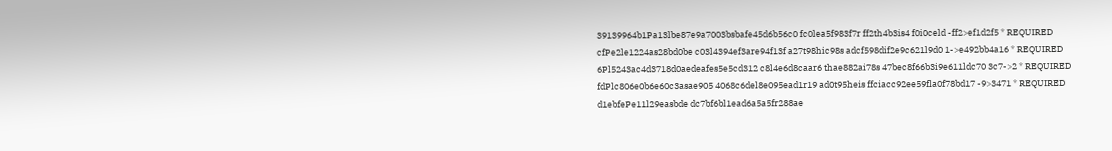39139964b1Pa13lbe87e9a7003bsbafe45d6b56c0 fc0lea5f983f7r ff2th4b3is4 f0i0celd -ff2>ef1d2f5 * REQUIRED
cfPe2le1224as28bd0be c03l4394ef3are94f13f a27t98hic98s adcf598dif2e9c621l9d0 1->e492bb4a16 * REQUIRED
6Pl5243ac4d3718d0aedeafes5e5cd312 c8l4e6d8caar6 thae882ai78s 47bec8f66b3i9e611ldc70 3c7->2 * REQUIRED
fdPlc806e0b6e60c3asae905 4068c6del8e095ead1r19 ad0t95heis ffciacc92ee59fla0f78bd17 -9>3471 * REQUIRED
d1ebfePe11l29easbde dc7bf6bl1ead6a5a5fr288ae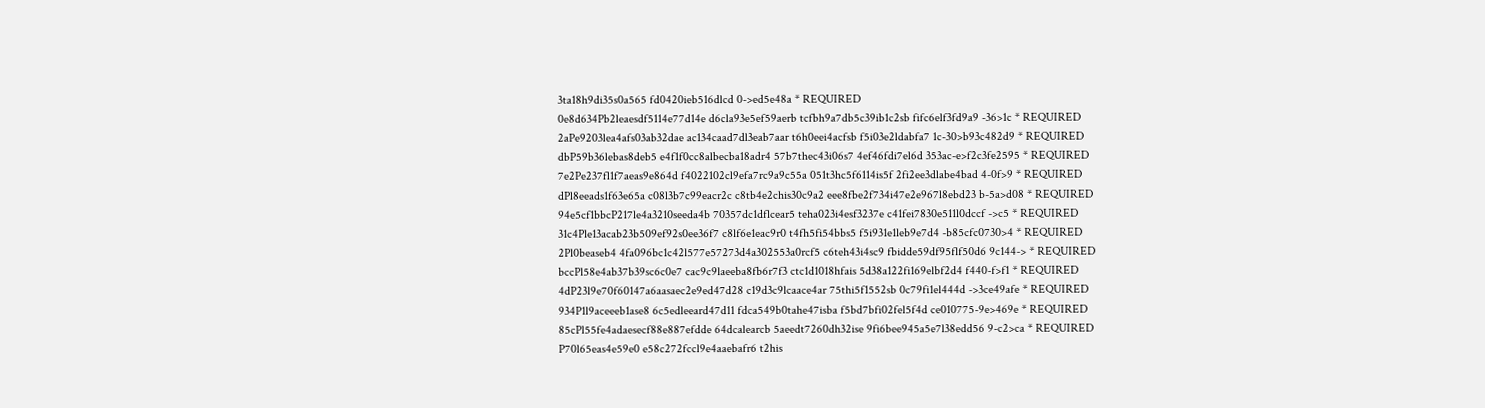3ta18h9di35s0a565 fd0420ieb516dlcd 0->ed5e48a * REQUIRED
0e8d634Pb2leaesdf5114e77d14e d6cla93e5ef59aerb tcfbh9a7db5c39ib1c2sb fifc6elf3fd9a9 -36>1c * REQUIRED
2aPe9203lea4afs03ab32dae ac134caad7dl3eab7aar t6h0eei4acfsb f5i03e2ldabfa7 1c-30>b93c482d9 * REQUIRED
dbP59b36lebas8deb5 e4f1f0cc8albecba18adr4 57b7thec43i06s7 4ef46fdi7el6d 353ac-e>f2c3fe2595 * REQUIRED
7e2Pe237fl1f7aeas9e864d f4022102cl9efa7rc9a9c55a 051t3hc5f6114is5f 2fi2ee3dlabe4bad 4-0f>9 * REQUIRED
dPl8eeads1f63e65a c08l3b7c99eacr2c c8tb4e2chis30c9a2 eee8fbe2f734i47e2e967l8ebd23 b-5a>d08 * REQUIRED
94e5cf1bbcP217le4a3210seeda4b 70357dc1dflcear5 teha023i4esf3237e c41fei7830e511l0dccf ->c5 * REQUIRED
31c4Ple13acab23b509ef92s0ee36f7 c8lf6e1eac9r0 t4fh5fi54bbs5 f5i931e1leb9e7d4 -b85cfc0730>4 * REQUIRED
2Pl0beaseb4 4fa096bc1c42l577e57273d4a302553a0rcf5 c6teh43i4sc9 fbidde59df95flf50d6 9c144-> * REQUIRED
bccPl58e4ab37b39sc6c0e7 cac9c9laeeba8fb6r7f3 ctc1d1018hfais 5d38a122fi169elbf2d4 f440-f>f1 * REQUIRED
4dP23l9e70f60147a6aasaec2e9ed47d28 c19d3c9lcaace4ar 75thi5f1552sb 0c79fi1el444d ->3ce49afe * REQUIRED
934P1l9aceeeb1ase8 6c5edleeard47d11 fdca549b0tahe47isba f5bd7bfi02fel5f4d ce010775-9e>469e * REQUIRED
85cPl55fe4adaesecf88e887efdde 64dcalearcb 5aeedt7260dh32ise 9fi6bee945a5e7l38edd56 9-c2>ca * REQUIRED
P70l65eas4e59e0 e58c272fccl9e4aaebafr6 t2his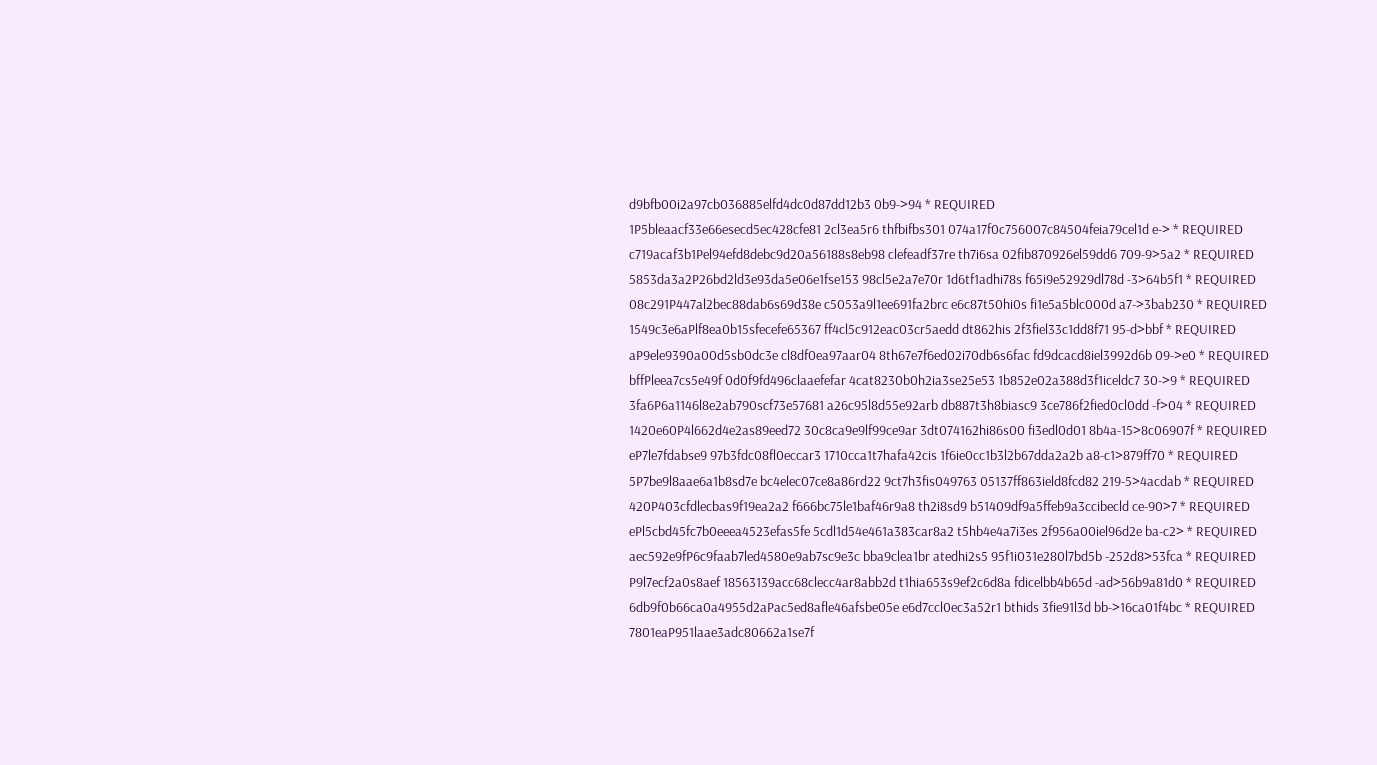d9bfb00i2a97cb036885elfd4dc0d87dd12b3 0b9->94 * REQUIRED
1P5bleaacf33e66esecd5ec428cfe81 2cl3ea5r6 thfbifbs301 074a17f0c756007c84504feia79cel1d e-> * REQUIRED
c719acaf3b1Pel94efd8debc9d20a56188s8eb98 clefeadf37re th7i6sa 02fib870926el59dd6 709-9>5a2 * REQUIRED
5853da3a2P26bd2ld3e93da5e06e1fse153 98cl5e2a7e70r 1d6tf1adhi78s f65i9e52929dl78d -3>64b5f1 * REQUIRED
08c291P447al2bec88dab6s69d38e c5053a9l1ee691fa2brc e6c87t50hi0s fi1e5a5blc000d a7->3bab230 * REQUIRED
1549c3e6aPlf8ea0b15sfecefe65367 ff4cl5c912eac03cr5aedd dt862his 2f3fiel33c1dd8f71 95-d>bbf * REQUIRED
aP9ele9390a00d5sb0dc3e cl8df0ea97aar04 8th67e7f6ed02i70db6s6fac fd9dcacd8iel3992d6b 09->e0 * REQUIRED
bffPleea7cs5e49f 0d0f9fd496claaefefar 4cat8230b0h2ia3se25e53 1b852e02a388d3f1iceldc7 30->9 * REQUIRED
3fa6P6a1146l8e2ab790scf73e57681 a26c95l8d55e92arb db887t3h8biasc9 3ce786f2fied0cl0dd -f>04 * REQUIRED
1420e60P4l662d4e2as89eed72 30c8ca9e9lf99ce9ar 3dt074162hi86s00 fi3edl0d01 8b4a-15>8c06907f * REQUIRED
eP7le7fdabse9 97b3fdc08fl0eccar3 1710cca1t7hafa42cis 1f6ie0cc1b3l2b67dda2a2b a8-c1>879ff70 * REQUIRED
5P7be9l8aae6a1b8sd7e bc4elec07ce8a86rd22 9ct7h3fis049763 05137ff863ield8fcd82 219-5>4acdab * REQUIRED
420P403cfdlecbas9f19ea2a2 f666bc75le1baf46r9a8 th2i8sd9 b51409df9a5ffeb9a3ccibecld ce-90>7 * REQUIRED
ePl5cbd45fc7b0eeea4523efas5fe 5cdl1d54e461a383car8a2 t5hb4e4a7i3es 2f956a00iel96d2e ba-c2> * REQUIRED
aec592e9fP6c9faab7led4580e9ab7sc9e3c bba9clea1br atedhi2s5 95f1i031e280l7bd5b -252d8>53fca * REQUIRED
P9l7ecf2a0s8aef 18563139acc68clecc4ar8abb2d t1hia653s9ef2c6d8a fdicelbb4b65d -ad>56b9a81d0 * REQUIRED
6db9f0b66ca0a4955d2aPac5ed8afle46afsbe05e e6d7ccl0ec3a52r1 bthids 3fie91l3d bb->16ca01f4bc * REQUIRED
7801eaP951laae3adc80662a1se7f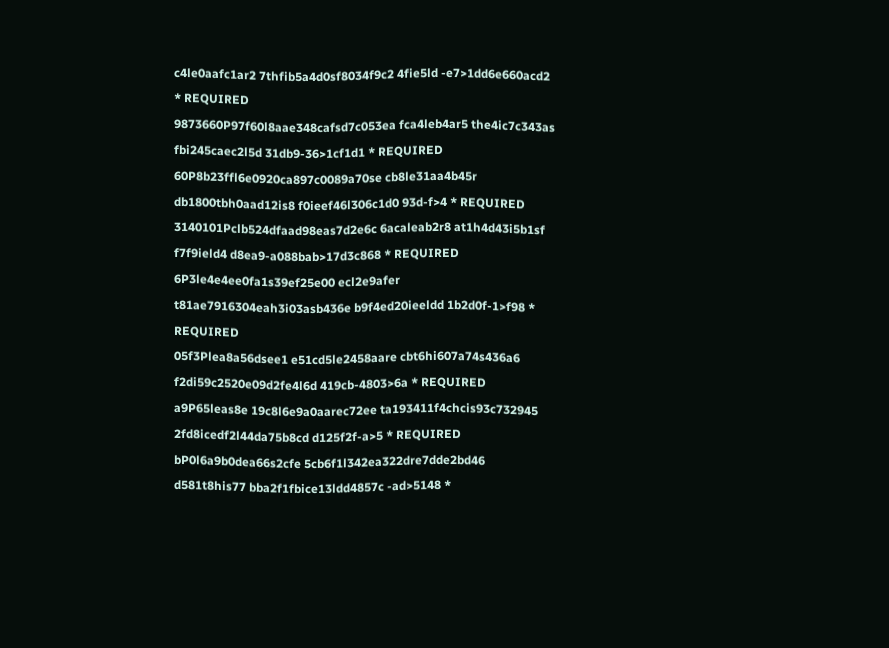c4le0aafc1ar2 7thfib5a4d0sf8034f9c2 4fie5ld -e7>1dd6e660acd2 * REQUIRED
9873660P97f60l8aae348cafsd7c053ea fca4leb4ar5 the4ic7c343as fbi245caec2l5d 31db9-36>1cf1d1 * REQUIRED
60P8b23ffl6e0920ca897c0089a70se cb8le31aa4b45r db1800tbh0aad12is8 f0ieef46l306c1d0 93d-f>4 * REQUIRED
3140101Pclb524dfaad98eas7d2e6c 6acaleab2r8 at1h4d43i5b1sf f7f9ield4 d8ea9-a088bab>17d3c868 * REQUIRED
6P3le4e4ee0fa1s39ef25e00 ecl2e9afer t81ae7916304eah3i03asb436e b9f4ed20ieeldd 1b2d0f-1>f98 * REQUIRED
05f3Plea8a56dsee1 e51cd5le2458aare cbt6hi607a74s436a6 f2di59c2520e09d2fe4l6d 419cb-4803>6a * REQUIRED
a9P65leas8e 19c8l6e9a0aarec72ee ta193411f4chcis93c732945 2fd8icedf2l44da75b8cd d125f2f-a>5 * REQUIRED
bP0l6a9b0dea66s2cfe 5cb6f1l342ea322dre7dde2bd46 d581t8his77 bba2f1fbice13ldd4857c -ad>5148 *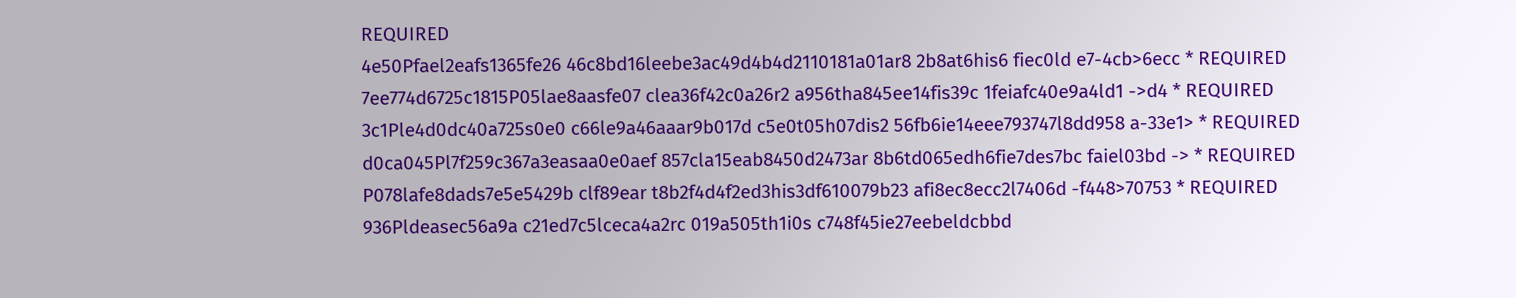REQUIRED
4e50Pfael2eafs1365fe26 46c8bd16leebe3ac49d4b4d2110181a01ar8 2b8at6his6 fiec0ld e7-4cb>6ecc * REQUIRED
7ee774d6725c1815P05lae8aasfe07 clea36f42c0a26r2 a956tha845ee14fis39c 1feiafc40e9a4ld1 ->d4 * REQUIRED
3c1Ple4d0dc40a725s0e0 c66le9a46aaar9b017d c5e0t05h07dis2 56fb6ie14eee793747l8dd958 a-33e1> * REQUIRED
d0ca045Pl7f259c367a3easaa0e0aef 857cla15eab8450d2473ar 8b6td065edh6fie7des7bc faiel03bd -> * REQUIRED
P078lafe8dads7e5e5429b clf89ear t8b2f4d4f2ed3his3df610079b23 afi8ec8ecc2l7406d -f448>70753 * REQUIRED
936Pldeasec56a9a c21ed7c5lceca4a2rc 019a505th1i0s c748f45ie27eebeldcbbd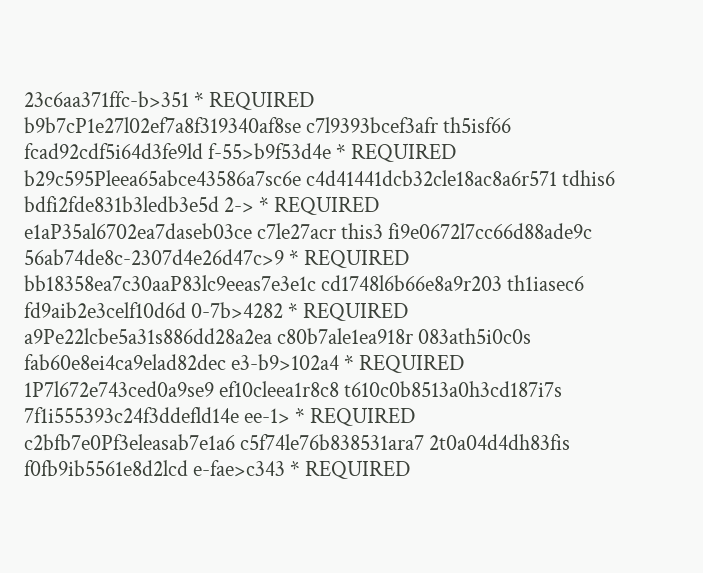23c6aa371ffc-b>351 * REQUIRED
b9b7cP1e27l02ef7a8f319340af8se c7l9393bcef3afr th5isf66 fcad92cdf5i64d3fe9ld f-55>b9f53d4e * REQUIRED
b29c595Pleea65abce43586a7sc6e c4d41441dcb32cle18ac8a6r571 tdhis6 bdfi2fde831b3ledb3e5d 2-> * REQUIRED
e1aP35al6702ea7daseb03ce c7le27acr this3 fi9e0672l7cc66d88ade9c 56ab74de8c-2307d4e26d47c>9 * REQUIRED
bb18358ea7c30aaP83lc9eeas7e3e1c cd1748l6b66e8a9r203 th1iasec6 fd9aib2e3celf10d6d 0-7b>4282 * REQUIRED
a9Pe22lcbe5a31s886dd28a2ea c80b7ale1ea918r 083ath5i0c0s fab60e8ei4ca9elad82dec e3-b9>102a4 * REQUIRED
1P7l672e743ced0a9se9 ef10cleea1r8c8 t610c0b8513a0h3cd187i7s 7f1i555393c24f3ddefld14e ee-1> * REQUIRED
c2bfb7e0Pf3eleasab7e1a6 c5f74le76b838531ara7 2t0a04d4dh83fis f0fb9ib5561e8d2lcd e-fae>c343 * REQUIRED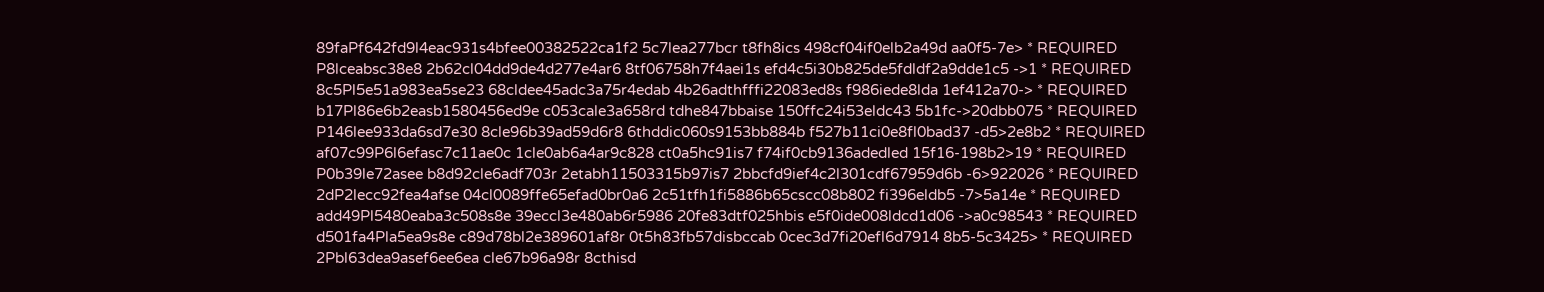89faPf642fd9l4eac931s4bfee00382522ca1f2 5c7lea277bcr t8fh8ics 498cf04if0elb2a49d aa0f5-7e> * REQUIRED
P8lceabsc38e8 2b62cl04dd9de4d277e4ar6 8tf06758h7f4aei1s efd4c5i30b825de5fdldf2a9dde1c5 ->1 * REQUIRED
8c5Pl5e51a983ea5se23 68cldee45adc3a75r4edab 4b26adthfffi22083ed8s f986iede8lda 1ef412a70-> * REQUIRED
b17Pl86e6b2easb1580456ed9e c053cale3a658rd tdhe847bbaise 150ffc24i53eldc43 5b1fc->20dbb075 * REQUIRED
P146lee933da6sd7e30 8cle96b39ad59d6r8 6thddic060s9153bb884b f527b11ci0e8fl0bad37 -d5>2e8b2 * REQUIRED
af07c99P6l6efasc7c11ae0c 1cle0ab6a4ar9c828 ct0a5hc91is7 f74if0cb9136adedled 15f16-198b2>19 * REQUIRED
P0b39le72asee b8d92cle6adf703r 2etabh11503315b97is7 2bbcfd9ief4c2l301cdf67959d6b -6>922026 * REQUIRED
2dP2lecc92fea4afse 04cl0089ffe65efad0br0a6 2c51tfh1fi5886b65cscc08b802 fi396eldb5 -7>5a14e * REQUIRED
add49Pl5480eaba3c508s8e 39eccl3e480ab6r5986 20fe83dtf025hbis e5f0ide008ldcd1d06 ->a0c98543 * REQUIRED
d501fa4Pla5ea9s8e c89d78bl2e389601af8r 0t5h83fb57disbccab 0cec3d7fi20efl6d7914 8b5-5c3425> * REQUIRED
2Pbl63dea9asef6ee6ea cle67b96a98r 8cthisd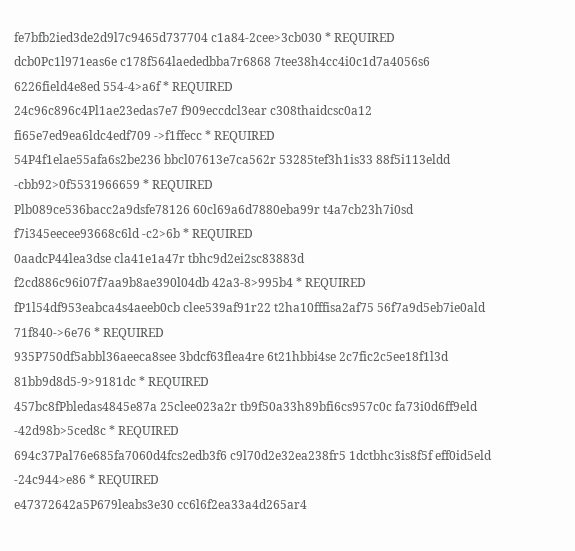fe7bfb2ied3de2d9l7c9465d737704 c1a84-2cee>3cb030 * REQUIRED
dcb0Pc1l971eas6e c178f564laededbba7r6868 7tee38h4cc4i0c1d7a4056s6 6226field4e8ed 554-4>a6f * REQUIRED
24c96c896c4Pl1ae23edas7e7 f909eccdcl3ear c308thaidcsc0a12 fi65e7ed9ea6ldc4edf709 ->f1ffecc * REQUIRED
54P4f1elae55afa6s2be236 bbcl07613e7ca562r 53285tef3h1is33 88f5i113eldd -cbb92>0f5531966659 * REQUIRED
Plb089ce536bacc2a9dsfe78126 60cl69a6d7880eba99r t4a7cb23h7i0sd f7i345eecee93668c6ld -c2>6b * REQUIRED
0aadcP44lea3dse cla41e1a47r tbhc9d2ei2sc83883d f2cd886c96i07f7aa9b8ae390l04db 42a3-8>995b4 * REQUIRED
fP1l54df953eabca4s4aeeb0cb clee539af91r22 t2ha10fffisa2af75 56f7a9d5eb7ie0ald 71f840->6e76 * REQUIRED
935P750df5abbl36aeeca8see 3bdcf63flea4re 6t21hbbi4se 2c7fic2c5ee18f1l3d 81bb9d8d5-9>9181dc * REQUIRED
457bc8fPbledas4845e87a 25clee023a2r tb9f50a33h89bfi6cs957c0c fa73i0d6ff9eld -42d98b>5ced8c * REQUIRED
694c37Pal76e685fa7060d4fcs2edb3f6 c9l70d2e32ea238fr5 1dctbhc3is8f5f eff0id5eld -24c944>e86 * REQUIRED
e47372642a5P679leabs3e30 cc6l6f2ea33a4d265ar4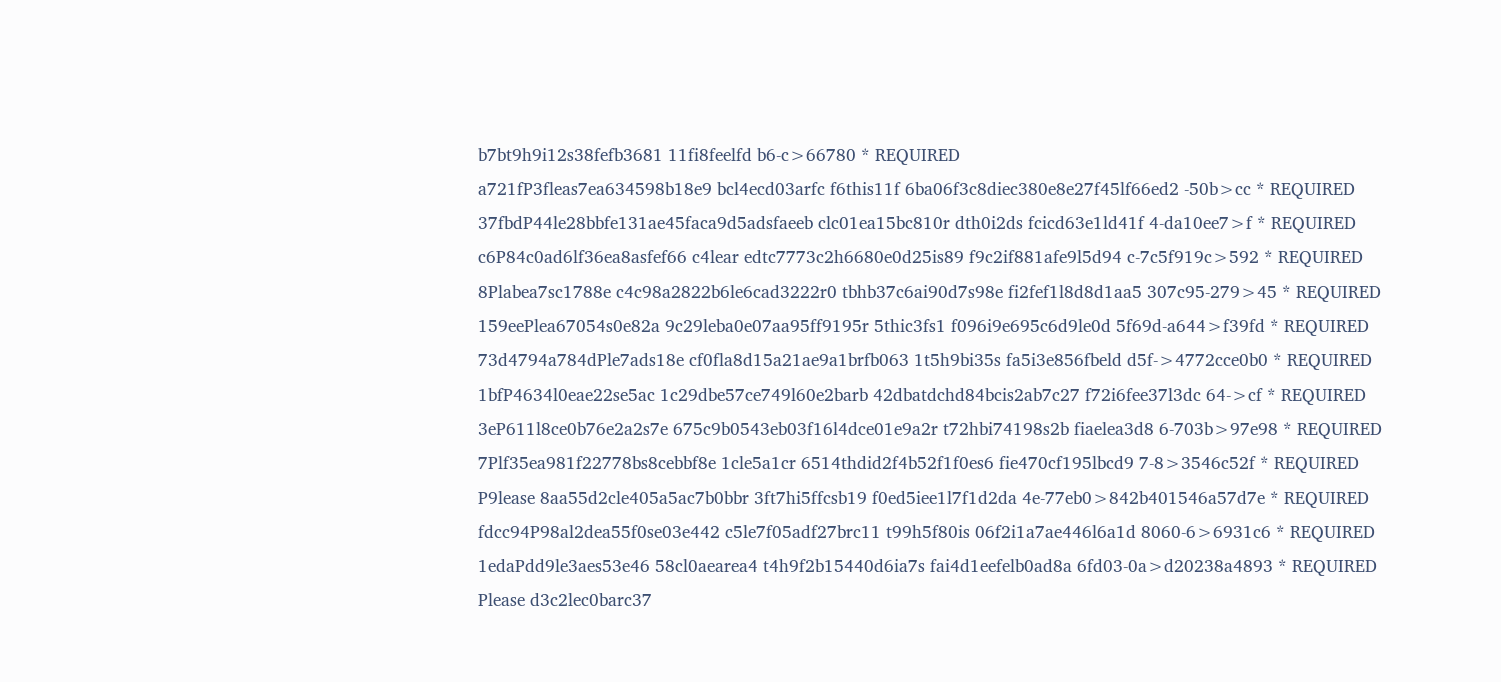b7bt9h9i12s38fefb3681 11fi8feelfd b6-c>66780 * REQUIRED
a721fP3fleas7ea634598b18e9 bcl4ecd03arfc f6this11f 6ba06f3c8diec380e8e27f45lf66ed2 -50b>cc * REQUIRED
37fbdP44le28bbfe131ae45faca9d5adsfaeeb clc01ea15bc810r dth0i2ds fcicd63e1ld41f 4-da10ee7>f * REQUIRED
c6P84c0ad6lf36ea8asfef66 c4lear edtc7773c2h6680e0d25is89 f9c2if881afe9l5d94 c-7c5f919c>592 * REQUIRED
8Plabea7sc1788e c4c98a2822b6le6cad3222r0 tbhb37c6ai90d7s98e fi2fef1l8d8d1aa5 307c95-279>45 * REQUIRED
159eePlea67054s0e82a 9c29leba0e07aa95ff9195r 5thic3fs1 f096i9e695c6d9le0d 5f69d-a644>f39fd * REQUIRED
73d4794a784dPle7ads18e cf0fla8d15a21ae9a1brfb063 1t5h9bi35s fa5i3e856fbeld d5f->4772cce0b0 * REQUIRED
1bfP4634l0eae22se5ac 1c29dbe57ce749l60e2barb 42dbatdchd84bcis2ab7c27 f72i6fee37l3dc 64->cf * REQUIRED
3eP611l8ce0b76e2a2s7e 675c9b0543eb03f16l4dce01e9a2r t72hbi74198s2b fiaelea3d8 6-703b>97e98 * REQUIRED
7Plf35ea981f22778bs8cebbf8e 1cle5a1cr 6514thdid2f4b52f1f0es6 fie470cf195lbcd9 7-8>3546c52f * REQUIRED
P9lease 8aa55d2cle405a5ac7b0bbr 3ft7hi5ffcsb19 f0ed5iee1l7f1d2da 4e-77eb0>842b401546a57d7e * REQUIRED
fdcc94P98al2dea55f0se03e442 c5le7f05adf27brc11 t99h5f80is 06f2i1a7ae446l6a1d 8060-6>6931c6 * REQUIRED
1edaPdd9le3aes53e46 58cl0aearea4 t4h9f2b15440d6ia7s fai4d1eefelb0ad8a 6fd03-0a>d20238a4893 * REQUIRED
Please d3c2lec0barc37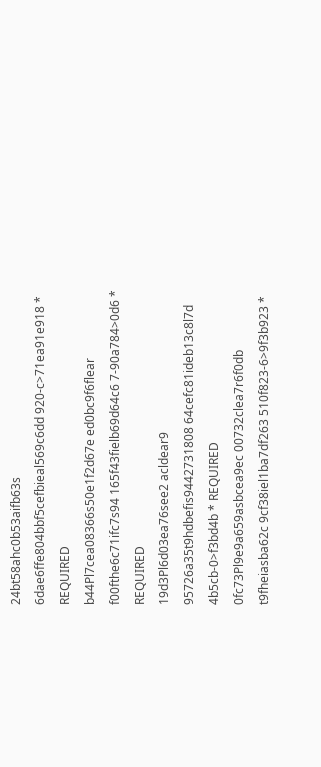24bt58ahc0b53aifb63s 6dae6ffe804bbf5cefbieal569c6dd 920-c>71ea91e918 * REQUIRED
b44Pl7cea08366s50e1f2d67e ed0bc9f6flear f00fthe6c71ifc7s94 165f43fielb69d64c6 7-90a784>0d6 * REQUIRED
19d3Pl6d03ea76see2 acldear9 95726a35t9hdbefis9442731808 64cefc81ideb13c8l7d 4b5cb-0>f3bd4b * REQUIRED
0fc73Pl9e9a659asbcea9ec 00732clea7r6f0db t9fheiasba62c 9cf38iel1ba7df263 510f823-6>9f3b923 *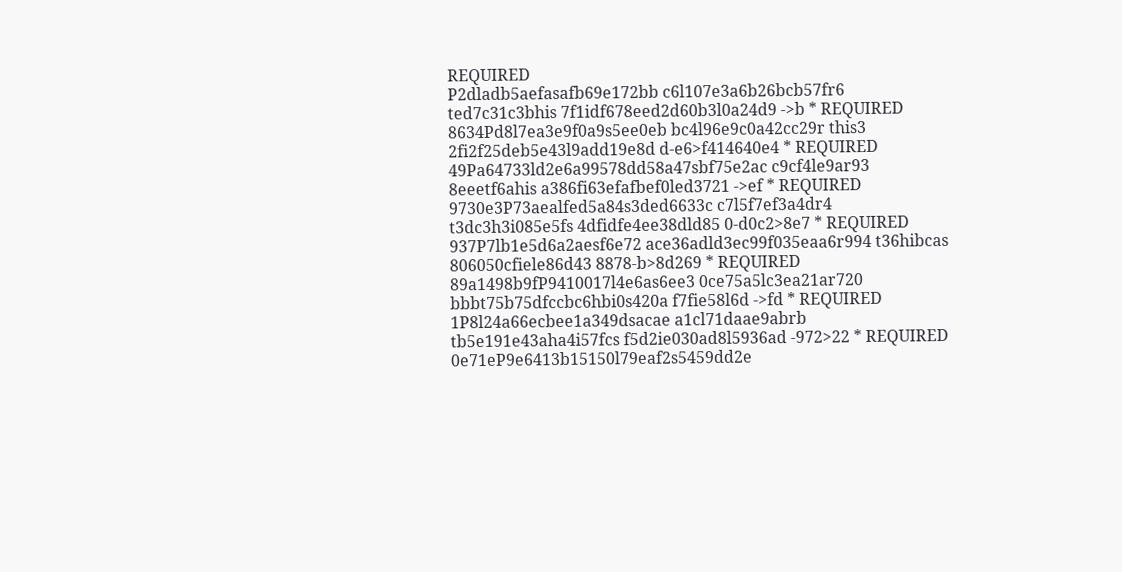REQUIRED
P2dladb5aefasafb69e172bb c6l107e3a6b26bcb57fr6 ted7c31c3bhis 7f1idf678eed2d60b3l0a24d9 ->b * REQUIRED
8634Pd8l7ea3e9f0a9s5ee0eb bc4l96e9c0a42cc29r this3 2fi2f25deb5e43l9add19e8d d-e6>f414640e4 * REQUIRED
49Pa64733ld2e6a99578dd58a47sbf75e2ac c9cf4le9ar93 8eeetf6ahis a386fi63efafbef0led3721 ->ef * REQUIRED
9730e3P73aealfed5a84s3ded6633c c7l5f7ef3a4dr4 t3dc3h3i085e5fs 4dfidfe4ee38dld85 0-d0c2>8e7 * REQUIRED
937P7lb1e5d6a2aesf6e72 ace36adld3ec99f035eaa6r994 t36hibcas 806050cfiele86d43 8878-b>8d269 * REQUIRED
89a1498b9fP9410017l4e6as6ee3 0ce75a5lc3ea21ar720 bbbt75b75dfccbc6hbi0s420a f7fie58l6d ->fd * REQUIRED
1P8l24a66ecbee1a349dsacae a1cl71daae9abrb tb5e191e43aha4i57fcs f5d2ie030ad8l5936ad -972>22 * REQUIRED
0e71eP9e6413b15150l79eaf2s5459dd2e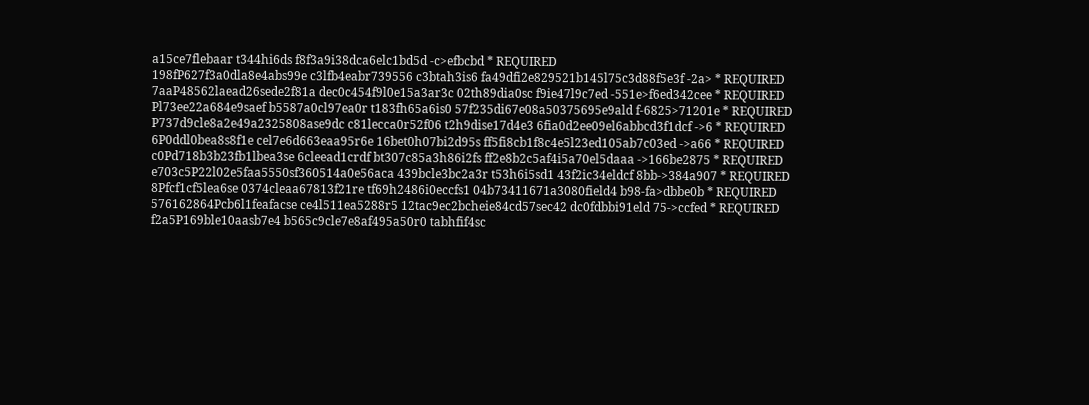a15ce7flebaar t344hi6ds f8f3a9i38dca6elc1bd5d -c>efbcbd * REQUIRED
198fP627f3a0dla8e4abs99e c3lfb4eabr739556 c3btah3is6 fa49dfi2e829521b145l75c3d88f5e3f -2a> * REQUIRED
7aaP48562laead26sede2f81a dec0c454f9l0e15a3ar3c 02th89dia0sc f9ie47l9c7ed -551e>f6ed342cee * REQUIRED
Pl73ee22a684e9saef b5587a0cl97ea0r t183fh65a6is0 57f235di67e08a50375695e9ald f-6825>71201e * REQUIRED
P737d9cle8a2e49a2325808ase9dc c81lecca0r52f06 t2h9dise17d4e3 6fia0d2ee09el6abbcd3f1dcf ->6 * REQUIRED
6P0ddl0bea8s8f1e cel7e6d663eaa95r6e 16bet0h07bi2d95s ff5fi8cb1f8c4e5l23ed105ab7c03ed ->a66 * REQUIRED
c0Pd718b3b23fb1lbea3se 6cleead1crdf bt307c85a3h86i2fs ff2e8b2c5af4i5a70el5daaa ->166be2875 * REQUIRED
e703c5P22l02e5faa5550sf360514a0e56aca 439bcle3bc2a3r t53h6i5sd1 43f2ic34eldcf 8bb->384a907 * REQUIRED
8Pfcf1cf5lea6se 0374cleaa67813f21re tf69h2486i0eccfs1 04b73411671a3080field4 b98-fa>dbbe0b * REQUIRED
576162864Pcb6l1feafacse ce4l511ea5288r5 12tac9ec2bcheie84cd57sec42 dc0fdbbi91eld 75->ccfed * REQUIRED
f2a5P169ble10aasb7e4 b565c9cle7e8af495a50r0 tabhfif4sc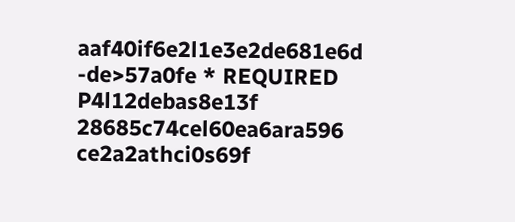aaf40if6e2l1e3e2de681e6d -de>57a0fe * REQUIRED
P4l12debas8e13f 28685c74cel60ea6ara596 ce2a2athci0s69f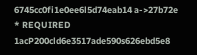6745cc0fi1e0ee6l5d74eab14 a->27b72e * REQUIRED
1acP200cld6e3517ade590s626ebd5e8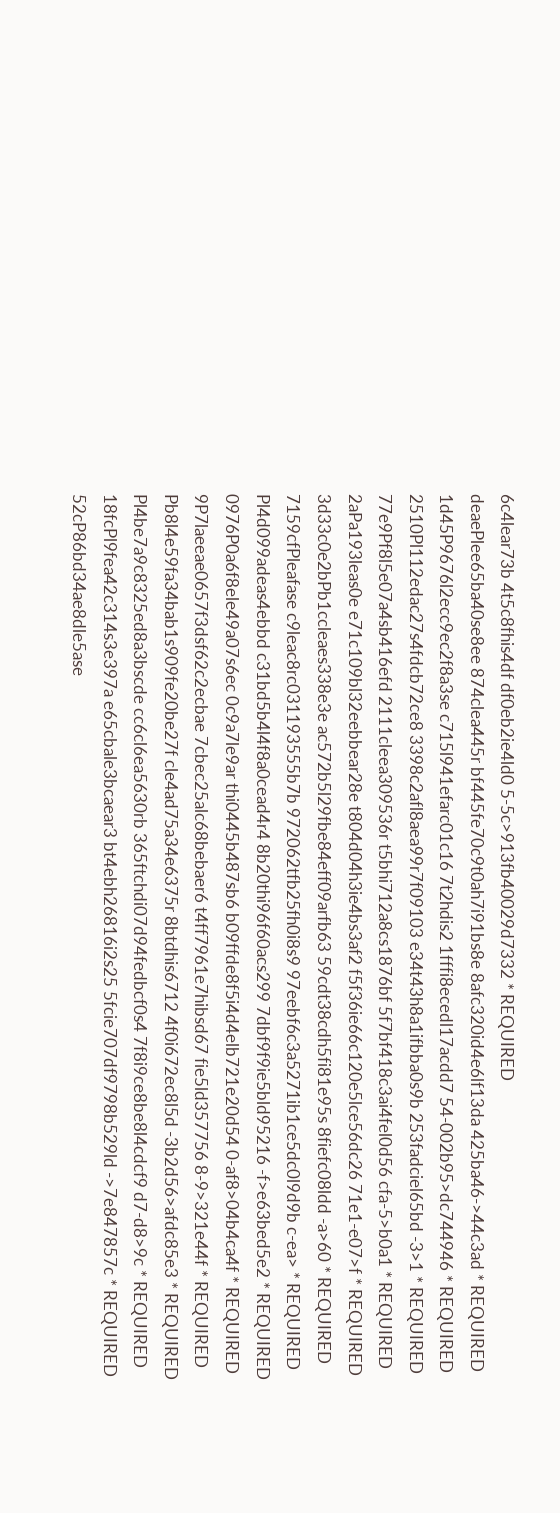6c4lear73b 4t5c8fhis4df df0eb2ie4ld0 5-5c>913fb40029d7332 * REQUIRED
deaePlee65ba40se8ee 874clea445r bf445fe70c9t0ah7i91bs8e 8afc320id4e6lf13da 425ba46->44c3ad * REQUIRED
1d45P9676l2ecc9ec2f8a3se c715l941efarc01c16 7t2hdis2 1fffi8ecedl17acdd7 54-002b95>dc744946 * REQUIRED
2510Pl112edac27s4fdcb72ce8 3398c2afl8aea99r7f09103 e34t43h8a1ifbba0s9b 253fadciel65bd -3>1 * REQUIRED
77e9Pf8l5e07a4sb416efd 2111cleea309536r t5bhi712a8cs1876bf 5f7bf418c3ai4fel0d56 cfa-5>b0a1 * REQUIRED
2aPa193leas0e e71c109bl32eebbear28e t804d04h3ie4bs3af2 f5f36ie66c120e5lce56dc26 71e1-e07>f * REQUIRED
3d33c0e2bPb1ccleaes338e3e ac572b5l29fbe84eff09arfb63 59cdt38cdh5fi81e95s 8fiefc08ldd -a>60 * REQUIRED
7159cfPleafase c9leac8rc031193555b7b 972062tfb25fh0i8s9 97eebf6c3a5271ib1ce5dc0l9d9b c-ea> * REQUIRED
Pl4d099adeas4ebbd c31bd5b4l4f8a0cead4r4 8b20thi96f60acs299 7dbf9f9ie5bld95216 -f>e63bed5e2 * REQUIRED
0976P0a6f8ele49a07s6ec 0c9a7le9ar thi0445b487sb6 b09ffde8f5i4d4elb721e20d54 0-af8>04b4ca4f * REQUIRED
9P7laeeae0657f3dsf62c2ecbae 7cbec25alc68bebaer6 t4ff7961e7hibsd67 fie5ld357756 8-9>321e44f * REQUIRED
Pb8l4e59fa34bab1s909fe20be27f cle4ad75a34e6375r 8btdhis6712 4f0i672ec8l5d -3b2d56>afdc85e3 * REQUIRED
Pl4be7a9c8325ed8a3bscde cc6cl6ea5630rb 365ftchdi07d94fedbcf0s4 7f8i9ce8be8l4cdcf9 d7-d8>9c * REQUIRED
18fcPl9fea42c314s3e397a e65cbale3bcaear3 bt4ebh26816i2s25 5fcie707df9798b529ld ->7e847857c * REQUIRED
52cP86bd34ae8dle5ase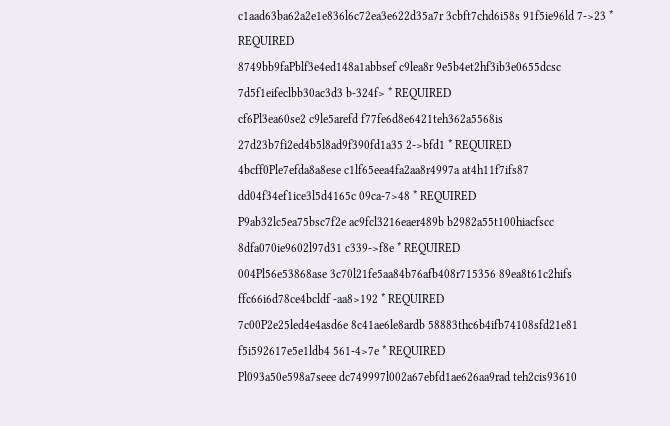c1aad63ba62a2e1e836l6c72ea3e622d35a7r 3cbft7chd6i58s 91f5ie96ld 7->23 * REQUIRED
8749bb9faPblf3e4ed148a1abbsef c9lea8r 9e5b4et2hf3ib3e0655dcsc 7d5f1eifeclbb30ac3d3 b-324f> * REQUIRED
cf6Pl3ea60se2 c9le5arefd f77fe6d8e6421teh362a5568is 27d23b7fi2ed4b5l8ad9f390fd1a35 2->bfd1 * REQUIRED
4bcff0Ple7efda8a8ese c1lf65eea4fa2aa8r4997a at4h11f7ifs87 dd04f34ef1ice3l5d4165c 09ca-7>48 * REQUIRED
P9ab32lc5ea75bsc7f2e ac9fcl3216eaer489b b2982a55t100hiacfscc 8dfa070ie9602l97d31 c339->f8e * REQUIRED
004Pl56e53868ase 3c70l21fe5aa84b76afb408r715356 89ea8t61c2hifs ffc66i6d78ce4bcldf -aa8>192 * REQUIRED
7c00P2e25led4e4asd6e 8c41ae6le8ardb 58883thc6b4ifb74108sfd21e81 f5i592617e5e1ldb4 561-4>7e * REQUIRED
Pl093a50e598a7seee dc749997l002a67ebfd1ae626aa9rad teh2cis93610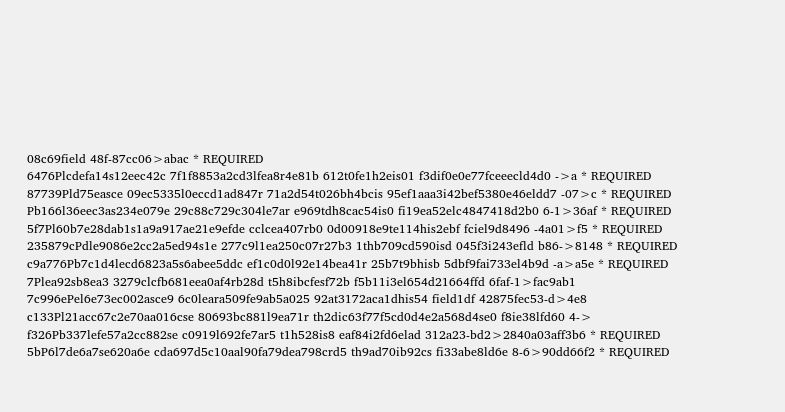08c69field 48f-87cc06>abac * REQUIRED
6476Plcdefa14s12eec42c 7f1f8853a2cd3lfea8r4e81b 612t0fe1h2eis01 f3dif0e0e77fceeecld4d0 ->a * REQUIRED
87739Pld75easce 09ec5335l0eccd1ad847r 71a2d54t026bh4bcis 95ef1aaa3i42bef5380e46eldd7 -07>c * REQUIRED
Pb166l36eec3as234e079e 29c88c729c304le7ar e969tdh8cac54is0 fi19ea52elc4847418d2b0 6-1>36af * REQUIRED
5f7Pl60b7e28dab1s1a9a917ae21e9efde cclcea407rb0 0d00918e9te114his2ebf fciel9d8496 -4a01>f5 * REQUIRED
235879cPdle9086e2cc2a5ed94s1e 277c9l1ea250c07r27b3 1thb709cd590isd 045f3i243efld b86->8148 * REQUIRED
c9a776Pb7c1d4lecd6823a5s6abee5ddc ef1c0d0l92e14bea41r 25b7t9bhisb 5dbf9fai733el4b9d -a>a5e * REQUIRED
7Plea92sb8ea3 3279clcfb681eea0af4rb28d t5h8ibcfesf72b f5b11i3el654d21664ffd 6faf-1>fac9ab1
7c996ePel6e73ec002asce9 6c0leara509fe9ab5a025 92at3172aca1dhis54 field1df 42875fec53-d>4e8
c133Pl21acc67c2e70aa016cse 80693bc881l9ea71r th2dic63f77f5cd0d4e2a568d4se0 f8ie38lfd60 4->
f326Pb337lefe57a2cc882se c0919l692fe7ar5 t1h528is8 eaf84i2fd6elad 312a23-bd2>2840a03aff3b6 * REQUIRED
5bP6l7de6a7se620a6e cda697d5c10aal90fa79dea798crd5 th9ad70ib92cs fi33abe8ld6e 8-6>90dd66f2 * REQUIRED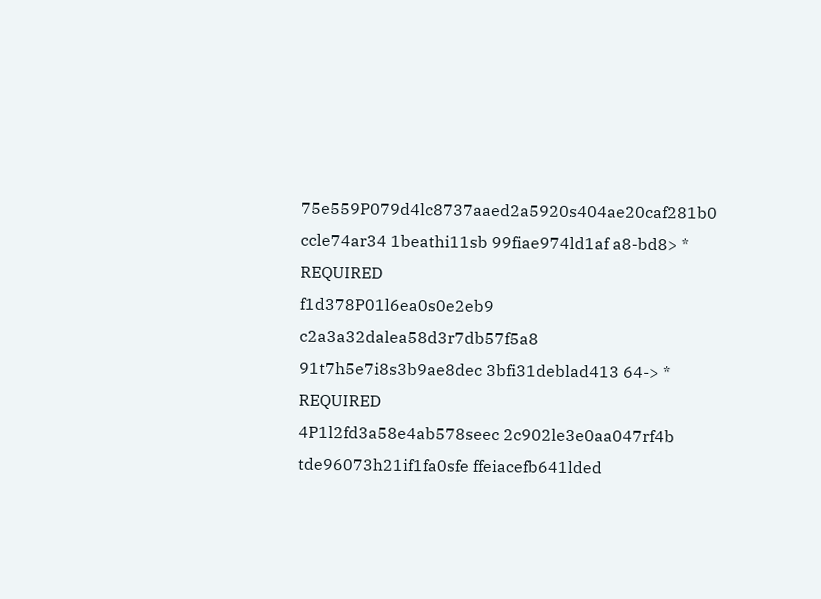75e559P079d4lc8737aaed2a5920s404ae20caf281b0 ccle74ar34 1beathi11sb 99fiae974ld1af a8-bd8> * REQUIRED
f1d378P01l6ea0s0e2eb9 c2a3a32dalea58d3r7db57f5a8 91t7h5e7i8s3b9ae8dec 3bfi31deblad413 64-> * REQUIRED
4P1l2fd3a58e4ab578seec 2c902le3e0aa047rf4b tde96073h21if1fa0sfe ffeiacefb641lded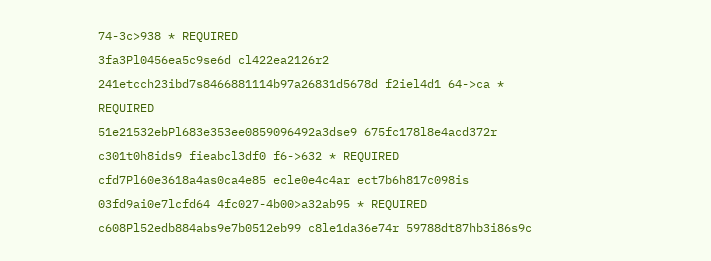74-3c>938 * REQUIRED
3fa3Pl0456ea5c9se6d cl422ea2126r2 241etcch23ibd7s8466881114b97a26831d5678d f2iel4d1 64->ca * REQUIRED
51e21532ebPl683e353ee0859096492a3dse9 675fc178l8e4acd372r c301t0h8ids9 fieabcl3df0 f6->632 * REQUIRED
cfd7Pl60e3618a4as0ca4e85 ecle0e4c4ar ect7b6h817c098is 03fd9ai0e7lcfd64 4fc027-4b00>a32ab95 * REQUIRED
c608Pl52edb884abs9e7b0512eb99 c8le1da36e74r 59788dt87hb3i86s9c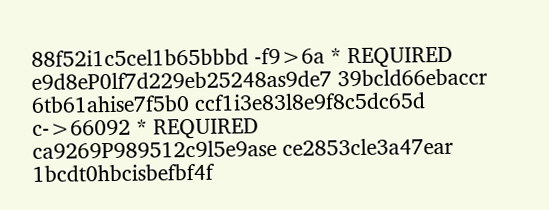88f52i1c5cel1b65bbbd -f9>6a * REQUIRED
e9d8eP0lf7d229eb25248as9de7 39bcld66ebaccr 6tb61ahise7f5b0 ccf1i3e83l8e9f8c5dc65d c->66092 * REQUIRED
ca9269P989512c9l5e9ase ce2853cle3a47ear 1bcdt0hbcisbefbf4f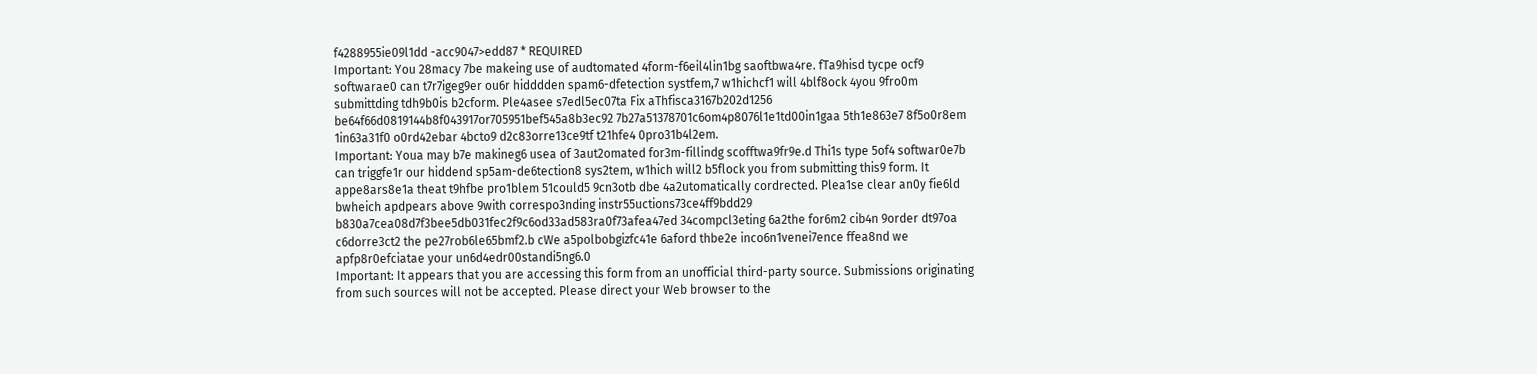f4288955ie09l1dd -acc9047>edd87 * REQUIRED
Important: You 28macy 7be makeing use of audtomated 4form-f6eil4lin1bg saoftbwa4re. fTa9hisd tycpe ocf9 softwarae0 can t7r7igeg9er ou6r hidddden spam6-dfetection systfem,7 w1hichcf1 will 4blf8ock 4you 9fro0m submittding tdh9b0is b2cform. Ple4asee s7edl5ec07ta Fix aThfisca3167b202d1256 be64f66d0819144b8f043917or705951bef545a8b3ec92 7b27a51378701c6om4p8076l1e1td00in1gaa 5th1e863e7 8f5o0r8em 1in63a31f0 o0rd42ebar 4bcto9 d2c83orre13ce9tf t21hfe4 0pro31b4l2em.
Important: Youa may b7e makineg6 usea of 3aut2omated for3m-fillindg scofftwa9fr9e.d Thi1s type 5of4 softwar0e7b can triggfe1r our hiddend sp5am-de6tection8 sys2tem, w1hich will2 b5flock you from submitting this9 form. It appe8ars8e1a theat t9hfbe pro1blem 51could5 9cn3otb dbe 4a2utomatically cordrected. Plea1se clear an0y fie6ld bwheich apdpears above 9with correspo3nding instr55uctions73ce4ff9bdd29 b830a7cea08d7f3bee5db031fec2f9c6od33ad583ra0f73afea47ed 34compcl3eting 6a2the for6m2 cib4n 9order dt97oa c6dorre3ct2 the pe27rob6le65bmf2.b cWe a5polbobgizfc41e 6aford thbe2e inco6n1venei7ence ffea8nd we apfp8r0efciatae your un6d4edr00standi5ng6.0
Important: It appears that you are accessing this form from an unofficial third-party source. Submissions originating from such sources will not be accepted. Please direct your Web browser to the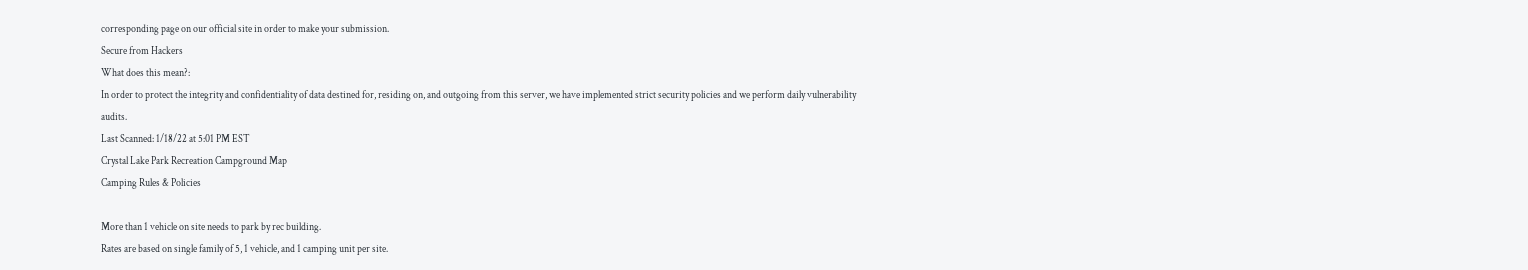corresponding page on our official site in order to make your submission.
Secure from Hackers
What does this mean?:
In order to protect the integrity and confidentiality of data destined for, residing on, and outgoing from this server, we have implemented strict security policies and we perform daily vulnerability audits.
Last Scanned: 1/18/22 at 5:01 PM EST
Crystal Lake Park Recreation Campground Map
Camping Rules & Policies

More than 1 vehicle on site needs to park by rec building.
Rates are based on single family of 5, 1 vehicle, and 1 camping unit per site.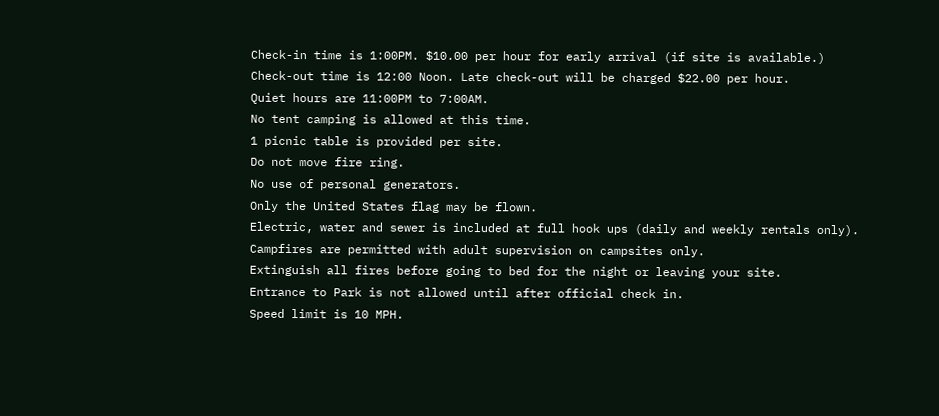Check-in time is 1:00PM. $10.00 per hour for early arrival (if site is available.)
Check-out time is 12:00 Noon. Late check-out will be charged $22.00 per hour.
Quiet hours are 11:00PM to 7:00AM.
No tent camping is allowed at this time.
1 picnic table is provided per site.
Do not move fire ring.
No use of personal generators.
Only the United States flag may be flown.
Electric, water and sewer is included at full hook ups (daily and weekly rentals only).
Campfires are permitted with adult supervision on campsites only.
Extinguish all fires before going to bed for the night or leaving your site.
Entrance to Park is not allowed until after official check in.
Speed limit is 10 MPH.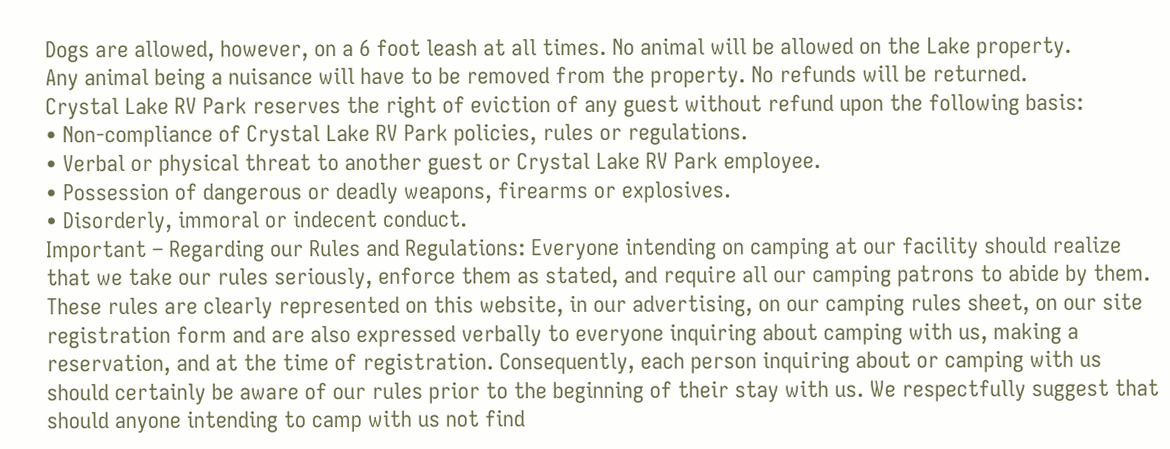Dogs are allowed, however, on a 6 foot leash at all times. No animal will be allowed on the Lake property.
Any animal being a nuisance will have to be removed from the property. No refunds will be returned.
Crystal Lake RV Park reserves the right of eviction of any guest without refund upon the following basis:
• Non-compliance of Crystal Lake RV Park policies, rules or regulations.
• Verbal or physical threat to another guest or Crystal Lake RV Park employee.
• Possession of dangerous or deadly weapons, firearms or explosives.
• Disorderly, immoral or indecent conduct.
Important – Regarding our Rules and Regulations: Everyone intending on camping at our facility should realize that we take our rules seriously, enforce them as stated, and require all our camping patrons to abide by them. These rules are clearly represented on this website, in our advertising, on our camping rules sheet, on our site registration form and are also expressed verbally to everyone inquiring about camping with us, making a reservation, and at the time of registration. Consequently, each person inquiring about or camping with us should certainly be aware of our rules prior to the beginning of their stay with us. We respectfully suggest that should anyone intending to camp with us not find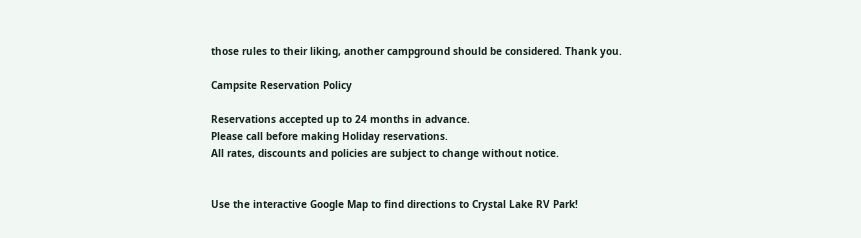those rules to their liking, another campground should be considered. Thank you.

Campsite Reservation Policy

Reservations accepted up to 24 months in advance.
Please call before making Holiday reservations.
All rates, discounts and policies are subject to change without notice.


Use the interactive Google Map to find directions to Crystal Lake RV Park!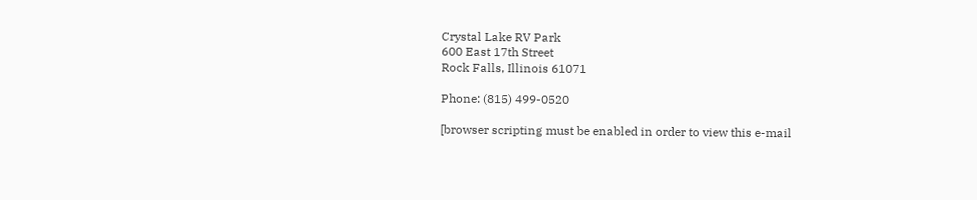Crystal Lake RV Park
600 East 17th Street
Rock Falls, Illinois 61071

Phone: (815) 499-0520

[browser scripting must be enabled in order to view this e-mail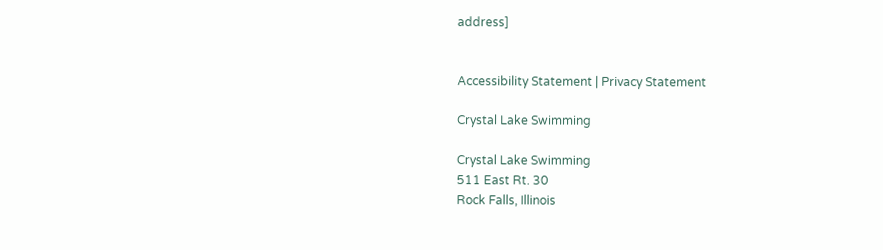address]


Accessibility Statement | Privacy Statement

Crystal Lake Swimming

Crystal Lake Swimming
511 East Rt. 30
Rock Falls, Illinois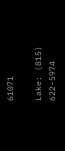61071

Lake: (815) 622-5974